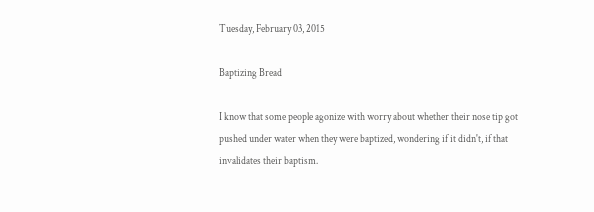Tuesday, February 03, 2015

Baptizing Bread

I know that some people agonize with worry about whether their nose tip got pushed under water when they were baptized, wondering if it didn't, if that invalidates their baptism.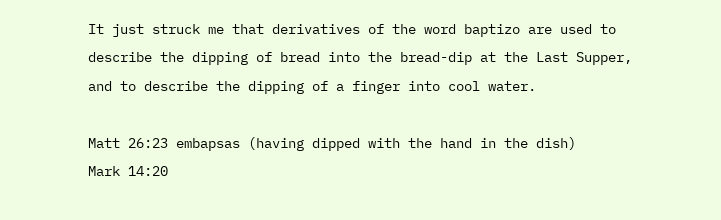It just struck me that derivatives of the word baptizo are used to describe the dipping of bread into the bread-dip at the Last Supper, and to describe the dipping of a finger into cool water.

Matt 26:23 embapsas (having dipped with the hand in the dish)
Mark 14:20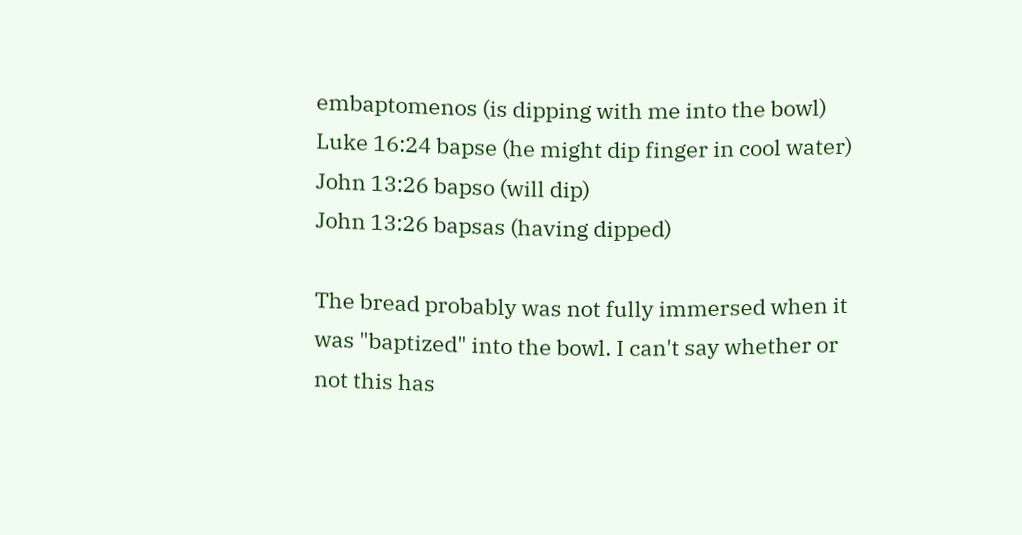embaptomenos (is dipping with me into the bowl)
Luke 16:24 bapse (he might dip finger in cool water)
John 13:26 bapso (will dip)
John 13:26 bapsas (having dipped)

The bread probably was not fully immersed when it was "baptized" into the bowl. I can't say whether or not this has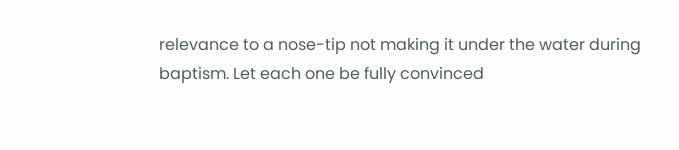relevance to a nose-tip not making it under the water during baptism. Let each one be fully convinced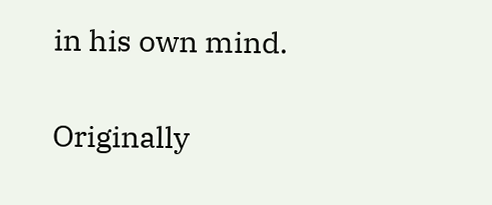in his own mind.

Originally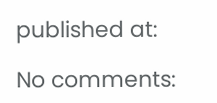published at:

No comments: